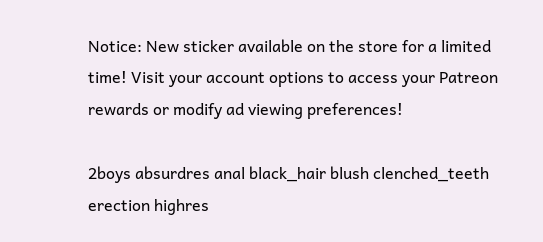Notice: New sticker available on the store for a limited time! Visit your account options to access your Patreon rewards or modify ad viewing preferences!

2boys absurdres anal black_hair blush clenched_teeth erection highres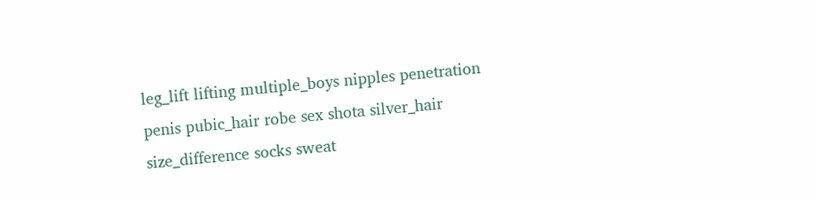leg_lift lifting multiple_boys nipples penetration penis pubic_hair robe sex shota silver_hair size_difference socks sweat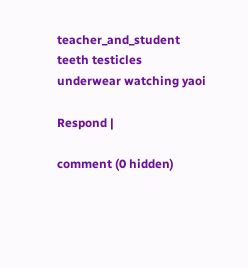teacher_and_student teeth testicles underwear watching yaoi

Respond |

comment (0 hidden)